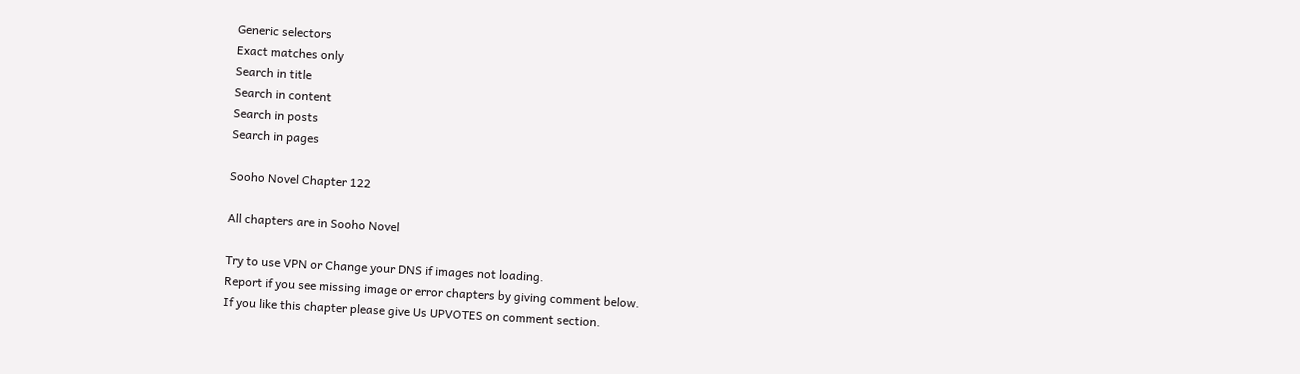Generic selectors
Exact matches only
Search in title
Search in content
Search in posts
Search in pages

Sooho Novel Chapter 122

All chapters are in Sooho Novel

Try to use VPN or Change your DNS if images not loading.
Report if you see missing image or error chapters by giving comment below.
If you like this chapter please give Us UPVOTES on comment section.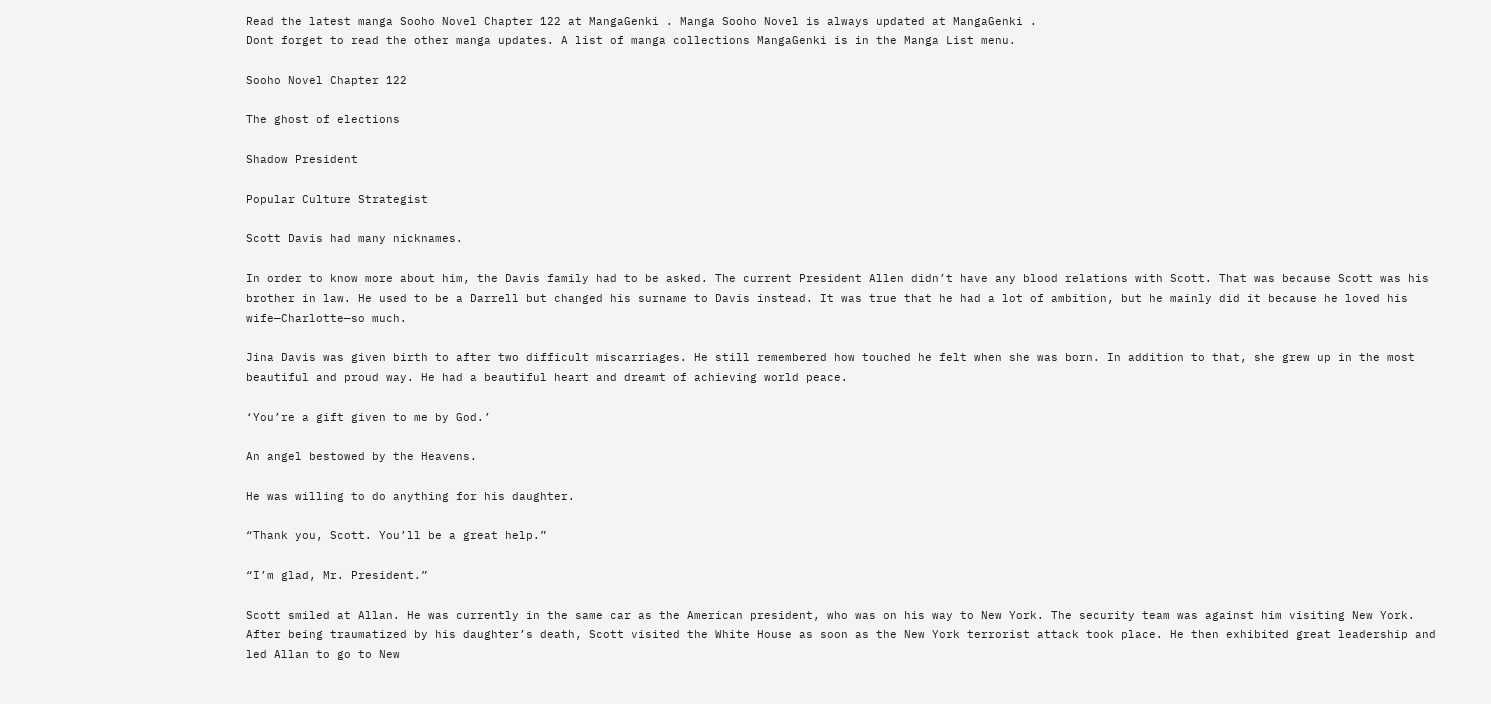Read the latest manga Sooho Novel Chapter 122 at MangaGenki . Manga Sooho Novel is always updated at MangaGenki .
Dont forget to read the other manga updates. A list of manga collections MangaGenki is in the Manga List menu.

Sooho Novel Chapter 122

The ghost of elections

Shadow President

Popular Culture Strategist

Scott Davis had many nicknames.

In order to know more about him, the Davis family had to be asked. The current President Allen didn’t have any blood relations with Scott. That was because Scott was his brother in law. He used to be a Darrell but changed his surname to Davis instead. It was true that he had a lot of ambition, but he mainly did it because he loved his wife—Charlotte—so much.

Jina Davis was given birth to after two difficult miscarriages. He still remembered how touched he felt when she was born. In addition to that, she grew up in the most beautiful and proud way. He had a beautiful heart and dreamt of achieving world peace.

‘You’re a gift given to me by God.’

An angel bestowed by the Heavens.

He was willing to do anything for his daughter.

“Thank you, Scott. You’ll be a great help.”

“I’m glad, Mr. President.”

Scott smiled at Allan. He was currently in the same car as the American president, who was on his way to New York. The security team was against him visiting New York. After being traumatized by his daughter’s death, Scott visited the White House as soon as the New York terrorist attack took place. He then exhibited great leadership and led Allan to go to New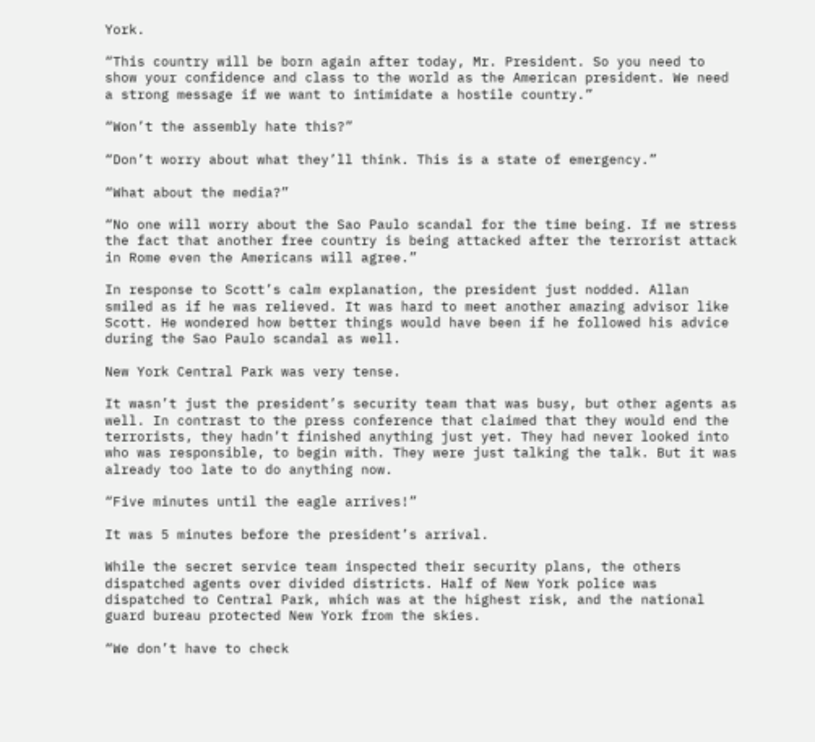York.

“This country will be born again after today, Mr. President. So you need to show your confidence and class to the world as the American president. We need a strong message if we want to intimidate a hostile country.”

“Won’t the assembly hate this?”

“Don’t worry about what they’ll think. This is a state of emergency.”

“What about the media?”

“No one will worry about the Sao Paulo scandal for the time being. If we stress the fact that another free country is being attacked after the terrorist attack in Rome even the Americans will agree.”

In response to Scott’s calm explanation, the president just nodded. Allan smiled as if he was relieved. It was hard to meet another amazing advisor like Scott. He wondered how better things would have been if he followed his advice during the Sao Paulo scandal as well.

New York Central Park was very tense.

It wasn’t just the president’s security team that was busy, but other agents as well. In contrast to the press conference that claimed that they would end the terrorists, they hadn’t finished anything just yet. They had never looked into who was responsible, to begin with. They were just talking the talk. But it was already too late to do anything now.

“Five minutes until the eagle arrives!”

It was 5 minutes before the president’s arrival.

While the secret service team inspected their security plans, the others dispatched agents over divided districts. Half of New York police was dispatched to Central Park, which was at the highest risk, and the national guard bureau protected New York from the skies.

“We don’t have to check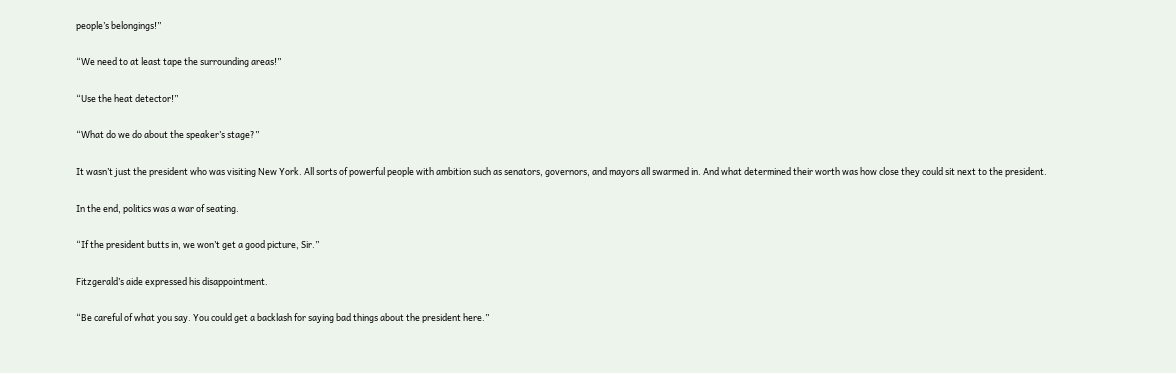people’s belongings!”

“We need to at least tape the surrounding areas!”

“Use the heat detector!”

“What do we do about the speaker’s stage?”

It wasn’t just the president who was visiting New York. All sorts of powerful people with ambition such as senators, governors, and mayors all swarmed in. And what determined their worth was how close they could sit next to the president.

In the end, politics was a war of seating.

“If the president butts in, we won’t get a good picture, Sir.”

Fitzgerald’s aide expressed his disappointment.

“Be careful of what you say. You could get a backlash for saying bad things about the president here.”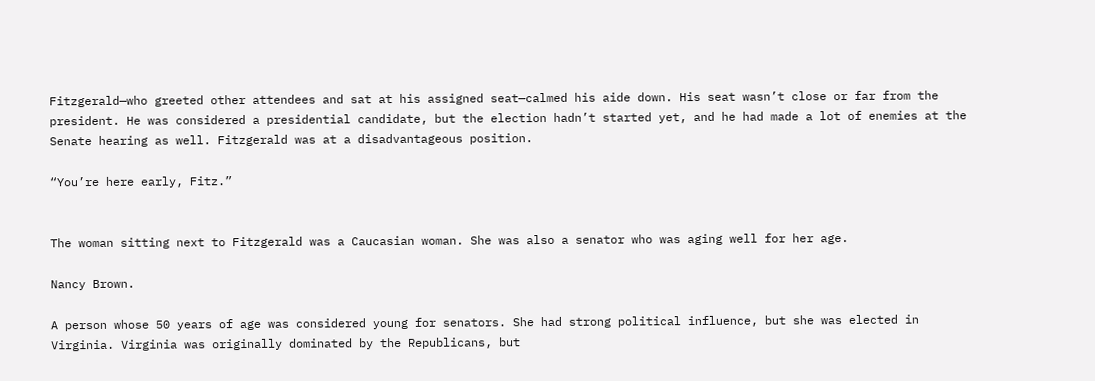Fitzgerald—who greeted other attendees and sat at his assigned seat—calmed his aide down. His seat wasn’t close or far from the president. He was considered a presidential candidate, but the election hadn’t started yet, and he had made a lot of enemies at the Senate hearing as well. Fitzgerald was at a disadvantageous position.

“You’re here early, Fitz.”


The woman sitting next to Fitzgerald was a Caucasian woman. She was also a senator who was aging well for her age.

Nancy Brown.

A person whose 50 years of age was considered young for senators. She had strong political influence, but she was elected in Virginia. Virginia was originally dominated by the Republicans, but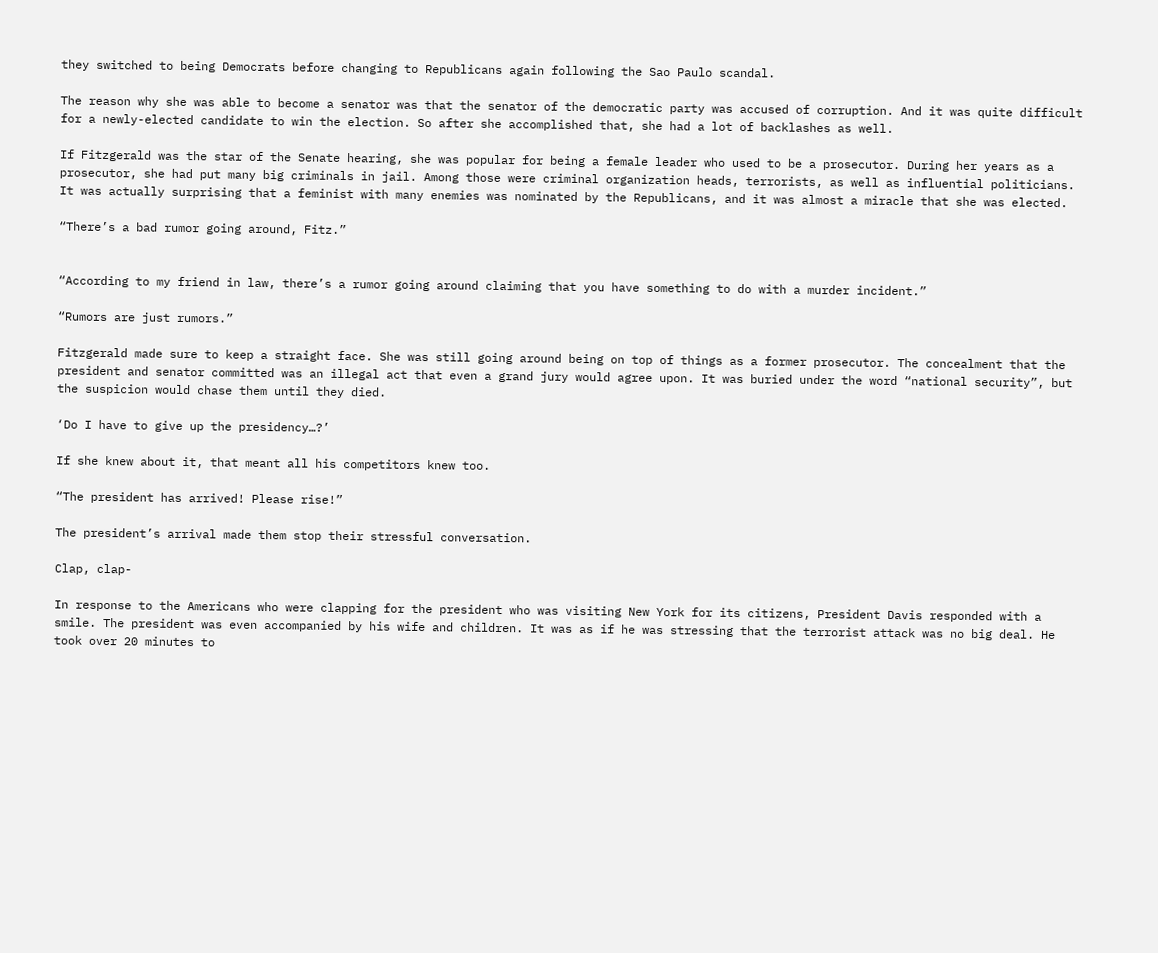they switched to being Democrats before changing to Republicans again following the Sao Paulo scandal.

The reason why she was able to become a senator was that the senator of the democratic party was accused of corruption. And it was quite difficult for a newly-elected candidate to win the election. So after she accomplished that, she had a lot of backlashes as well.

If Fitzgerald was the star of the Senate hearing, she was popular for being a female leader who used to be a prosecutor. During her years as a prosecutor, she had put many big criminals in jail. Among those were criminal organization heads, terrorists, as well as influential politicians. It was actually surprising that a feminist with many enemies was nominated by the Republicans, and it was almost a miracle that she was elected.

“There’s a bad rumor going around, Fitz.”


“According to my friend in law, there’s a rumor going around claiming that you have something to do with a murder incident.”

“Rumors are just rumors.”

Fitzgerald made sure to keep a straight face. She was still going around being on top of things as a former prosecutor. The concealment that the president and senator committed was an illegal act that even a grand jury would agree upon. It was buried under the word “national security”, but the suspicion would chase them until they died.

‘Do I have to give up the presidency…?’

If she knew about it, that meant all his competitors knew too.

“The president has arrived! Please rise!”

The president’s arrival made them stop their stressful conversation.

Clap, clap-

In response to the Americans who were clapping for the president who was visiting New York for its citizens, President Davis responded with a smile. The president was even accompanied by his wife and children. It was as if he was stressing that the terrorist attack was no big deal. He took over 20 minutes to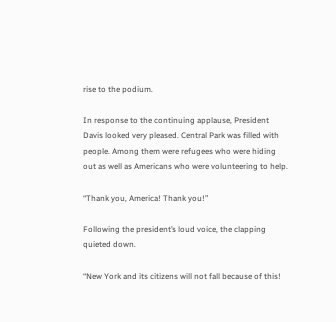rise to the podium.

In response to the continuing applause, President Davis looked very pleased. Central Park was filled with people. Among them were refugees who were hiding out as well as Americans who were volunteering to help.

“Thank you, America! Thank you!”

Following the president’s loud voice, the clapping quieted down.

“New York and its citizens will not fall because of this!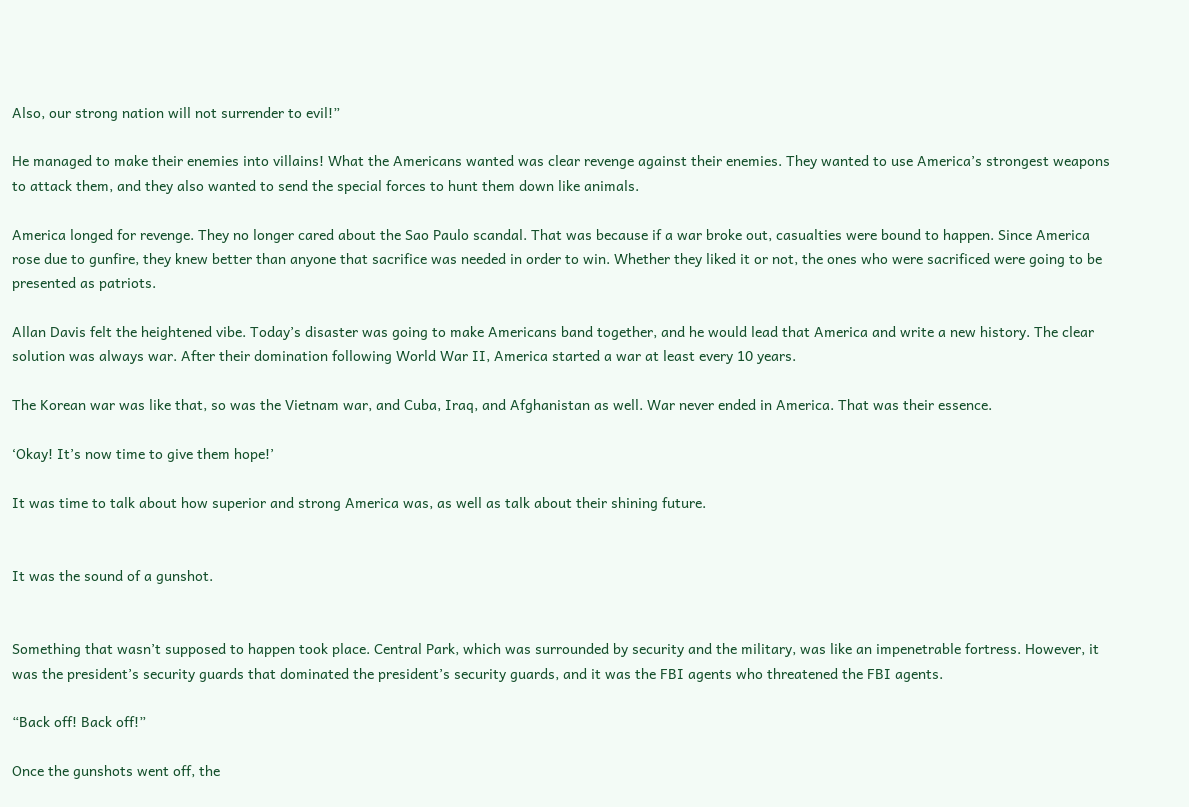Also, our strong nation will not surrender to evil!”

He managed to make their enemies into villains! What the Americans wanted was clear revenge against their enemies. They wanted to use America’s strongest weapons to attack them, and they also wanted to send the special forces to hunt them down like animals.

America longed for revenge. They no longer cared about the Sao Paulo scandal. That was because if a war broke out, casualties were bound to happen. Since America rose due to gunfire, they knew better than anyone that sacrifice was needed in order to win. Whether they liked it or not, the ones who were sacrificed were going to be presented as patriots.

Allan Davis felt the heightened vibe. Today’s disaster was going to make Americans band together, and he would lead that America and write a new history. The clear solution was always war. After their domination following World War II, America started a war at least every 10 years.

The Korean war was like that, so was the Vietnam war, and Cuba, Iraq, and Afghanistan as well. War never ended in America. That was their essence.

‘Okay! It’s now time to give them hope!’

It was time to talk about how superior and strong America was, as well as talk about their shining future.


It was the sound of a gunshot.


Something that wasn’t supposed to happen took place. Central Park, which was surrounded by security and the military, was like an impenetrable fortress. However, it was the president’s security guards that dominated the president’s security guards, and it was the FBI agents who threatened the FBI agents.

“Back off! Back off!”

Once the gunshots went off, the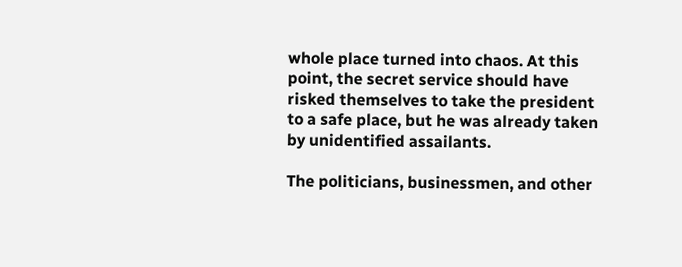whole place turned into chaos. At this point, the secret service should have risked themselves to take the president to a safe place, but he was already taken by unidentified assailants.

The politicians, businessmen, and other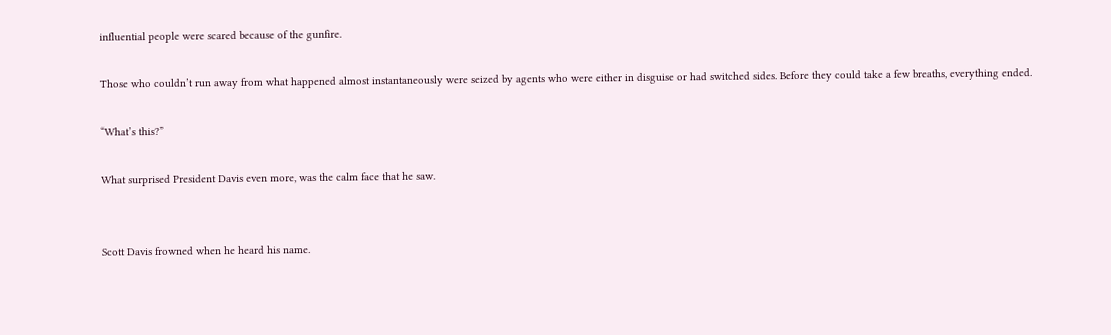influential people were scared because of the gunfire.

Those who couldn’t run away from what happened almost instantaneously were seized by agents who were either in disguise or had switched sides. Before they could take a few breaths, everything ended.

“What’s this?”

What surprised President Davis even more, was the calm face that he saw.


Scott Davis frowned when he heard his name.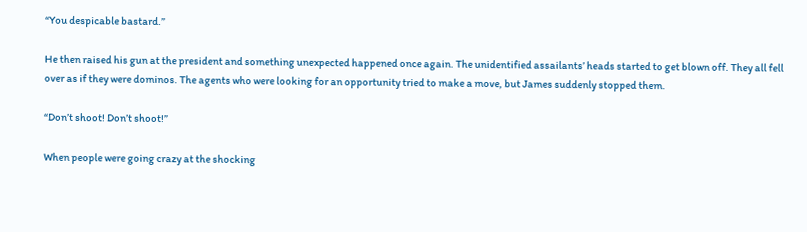“You despicable bastard.”

He then raised his gun at the president and something unexpected happened once again. The unidentified assailants’ heads started to get blown off. They all fell over as if they were dominos. The agents who were looking for an opportunity tried to make a move, but James suddenly stopped them.

“Don’t shoot! Don’t shoot!”

When people were going crazy at the shocking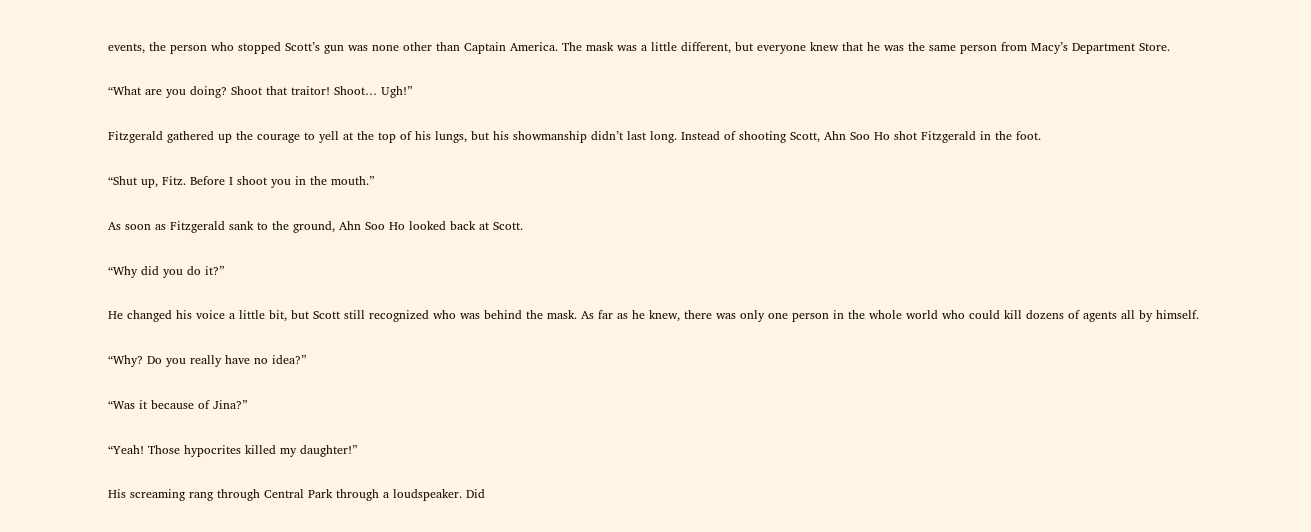events, the person who stopped Scott’s gun was none other than Captain America. The mask was a little different, but everyone knew that he was the same person from Macy’s Department Store.

“What are you doing? Shoot that traitor! Shoot… Ugh!”

Fitzgerald gathered up the courage to yell at the top of his lungs, but his showmanship didn’t last long. Instead of shooting Scott, Ahn Soo Ho shot Fitzgerald in the foot.

“Shut up, Fitz. Before I shoot you in the mouth.”

As soon as Fitzgerald sank to the ground, Ahn Soo Ho looked back at Scott.

“Why did you do it?”

He changed his voice a little bit, but Scott still recognized who was behind the mask. As far as he knew, there was only one person in the whole world who could kill dozens of agents all by himself.

“Why? Do you really have no idea?”

“Was it because of Jina?”

“Yeah! Those hypocrites killed my daughter!”

His screaming rang through Central Park through a loudspeaker. Did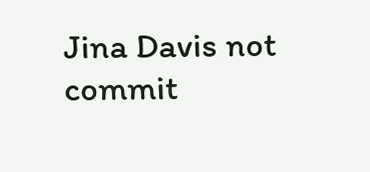Jina Davis not commit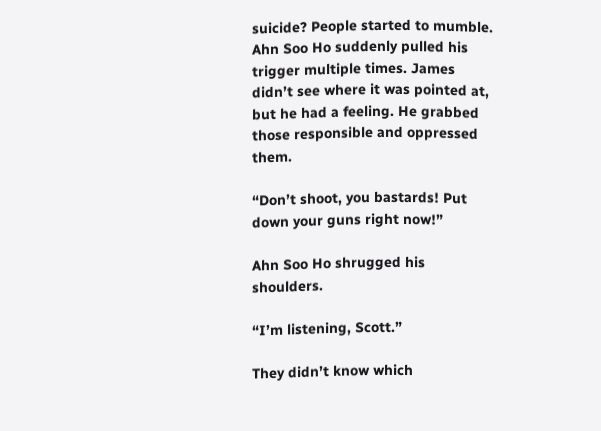suicide? People started to mumble. Ahn Soo Ho suddenly pulled his trigger multiple times. James didn’t see where it was pointed at, but he had a feeling. He grabbed those responsible and oppressed them.

“Don’t shoot, you bastards! Put down your guns right now!”

Ahn Soo Ho shrugged his shoulders.

“I’m listening, Scott.”

They didn’t know which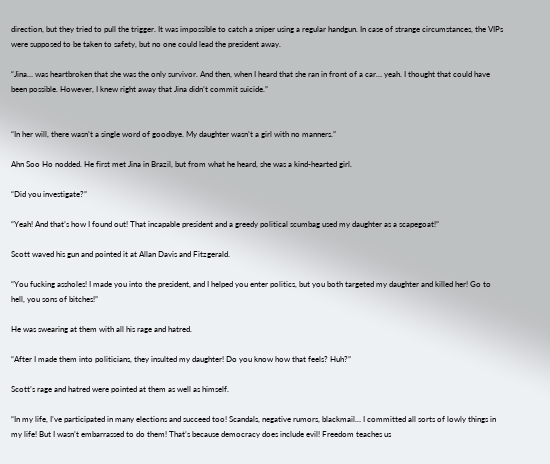direction, but they tried to pull the trigger. It was impossible to catch a sniper using a regular handgun. In case of strange circumstances, the VIPs were supposed to be taken to safety, but no one could lead the president away.

“Jina… was heartbroken that she was the only survivor. And then, when I heard that she ran in front of a car… yeah. I thought that could have been possible. However, I knew right away that Jina didn’t commit suicide.”


“In her will, there wasn’t a single word of goodbye. My daughter wasn’t a girl with no manners.”

Ahn Soo Ho nodded. He first met Jina in Brazil, but from what he heard, she was a kind-hearted girl.

“Did you investigate?”

“Yeah! And that’s how I found out! That incapable president and a greedy political scumbag used my daughter as a scapegoat!”

Scott waved his gun and pointed it at Allan Davis and Fitzgerald.

“You fucking assholes! I made you into the president, and I helped you enter politics, but you both targeted my daughter and killed her! Go to hell, you sons of bitches!”

He was swearing at them with all his rage and hatred.

“After I made them into politicians, they insulted my daughter! Do you know how that feels? Huh?”

Scott’s rage and hatred were pointed at them as well as himself.

“In my life, I’ve participated in many elections and succeed too! Scandals, negative rumors, blackmail… I committed all sorts of lowly things in my life! But I wasn’t embarrassed to do them! That’s because democracy does include evil! Freedom teaches us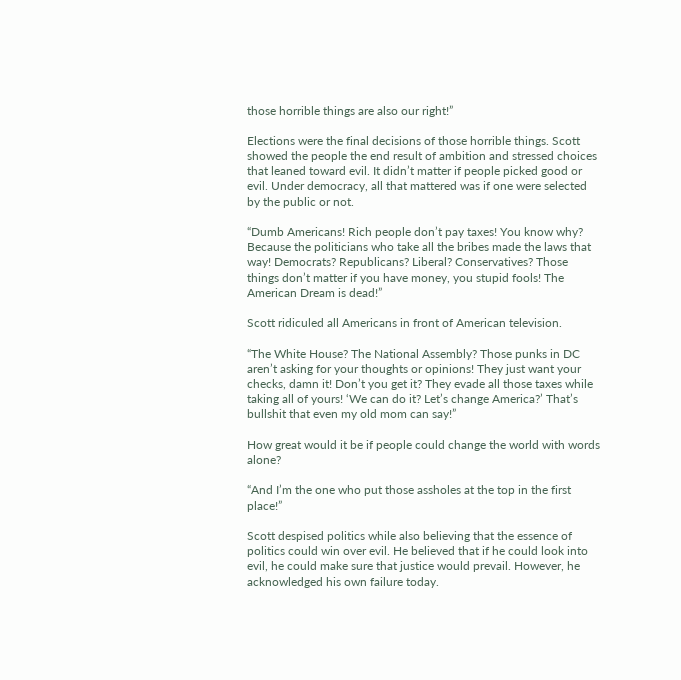those horrible things are also our right!”

Elections were the final decisions of those horrible things. Scott showed the people the end result of ambition and stressed choices that leaned toward evil. It didn’t matter if people picked good or evil. Under democracy, all that mattered was if one were selected by the public or not.

“Dumb Americans! Rich people don’t pay taxes! You know why? Because the politicians who take all the bribes made the laws that way! Democrats? Republicans? Liberal? Conservatives? Those things don’t matter if you have money, you stupid fools! The American Dream is dead!”

Scott ridiculed all Americans in front of American television.

“The White House? The National Assembly? Those punks in DC aren’t asking for your thoughts or opinions! They just want your checks, damn it! Don’t you get it? They evade all those taxes while taking all of yours! ‘We can do it? Let’s change America?’ That’s bullshit that even my old mom can say!”

How great would it be if people could change the world with words alone?

“And I’m the one who put those assholes at the top in the first place!”

Scott despised politics while also believing that the essence of politics could win over evil. He believed that if he could look into evil, he could make sure that justice would prevail. However, he acknowledged his own failure today.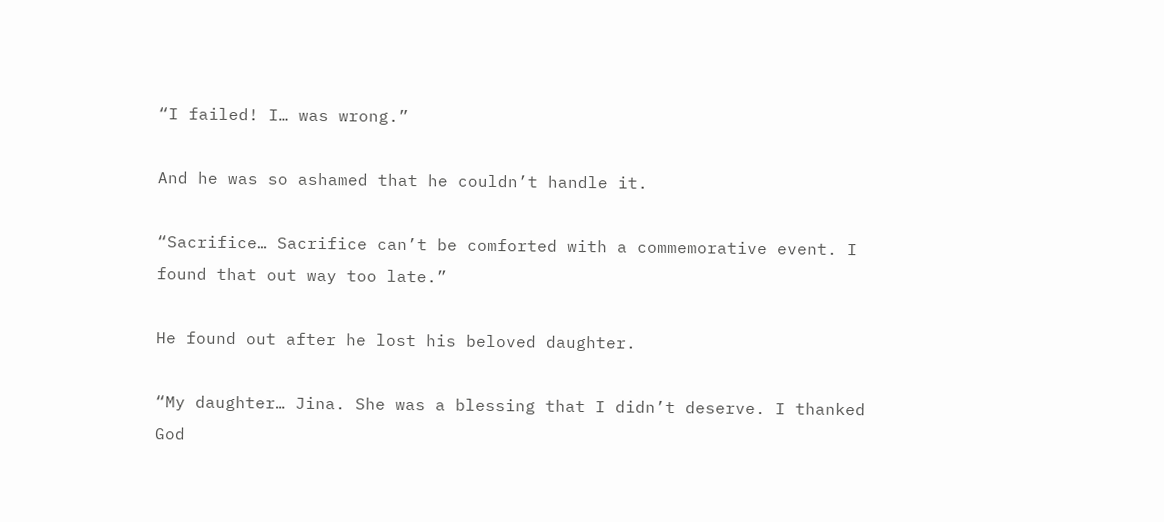“I failed! I… was wrong.”

And he was so ashamed that he couldn’t handle it.

“Sacrifice… Sacrifice can’t be comforted with a commemorative event. I found that out way too late.”

He found out after he lost his beloved daughter.

“My daughter… Jina. She was a blessing that I didn’t deserve. I thanked God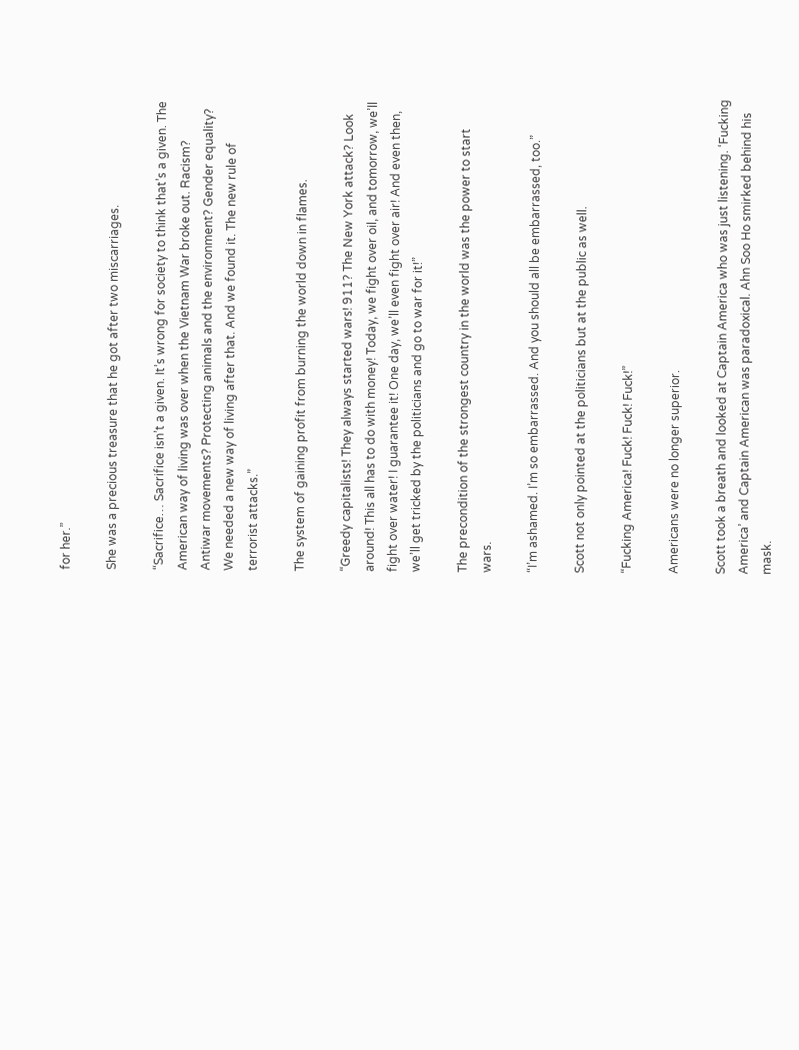for her.”

She was a precious treasure that he got after two miscarriages.

“Sacrifice… Sacrifice isn’t a given. It’s wrong for society to think that’s a given. The American way of living was over when the Vietnam War broke out. Racism? Antiwar movements? Protecting animals and the environment? Gender equality? We needed a new way of living after that. And we found it. The new rule of terrorist attacks.”

The system of gaining profit from burning the world down in flames.

“Greedy capitalists! They always started wars! 911? The New York attack? Look around! This all has to do with money! Today, we fight over oil, and tomorrow, we’ll fight over water! I guarantee it! One day, we’ll even fight over air! And even then, we’ll get tricked by the politicians and go to war for it!”

The precondition of the strongest country in the world was the power to start wars.

“I’m ashamed. I’m so embarrassed. And you should all be embarrassed, too.”

Scott not only pointed at the politicians but at the public as well.

“Fucking America! Fuck! Fuck! Fuck!”

Americans were no longer superior.

Scott took a breath and looked at Captain America who was just listening. ‘Fucking America’ and Captain American was paradoxical. Ahn Soo Ho smirked behind his mask.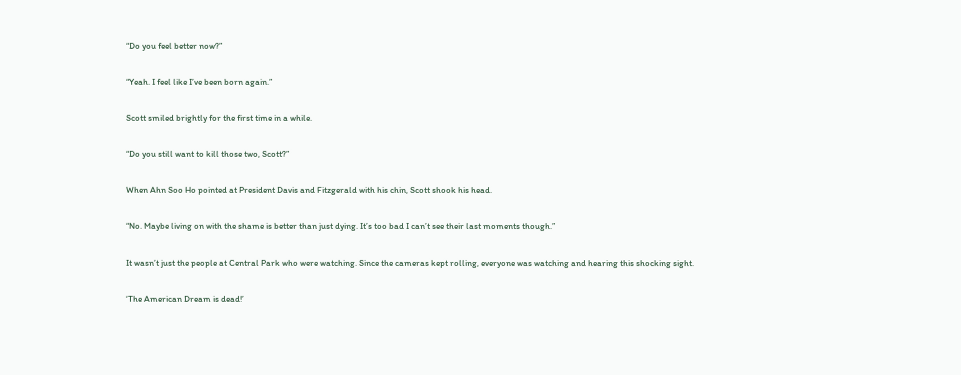“Do you feel better now?”

“Yeah. I feel like I’ve been born again.”

Scott smiled brightly for the first time in a while.

“Do you still want to kill those two, Scott?”

When Ahn Soo Ho pointed at President Davis and Fitzgerald with his chin, Scott shook his head.

“No. Maybe living on with the shame is better than just dying. It’s too bad I can’t see their last moments though.”

It wasn’t just the people at Central Park who were watching. Since the cameras kept rolling, everyone was watching and hearing this shocking sight.

‘The American Dream is dead!’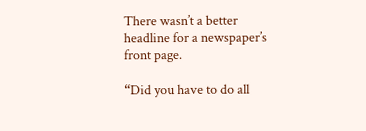There wasn’t a better headline for a newspaper’s front page.

“Did you have to do all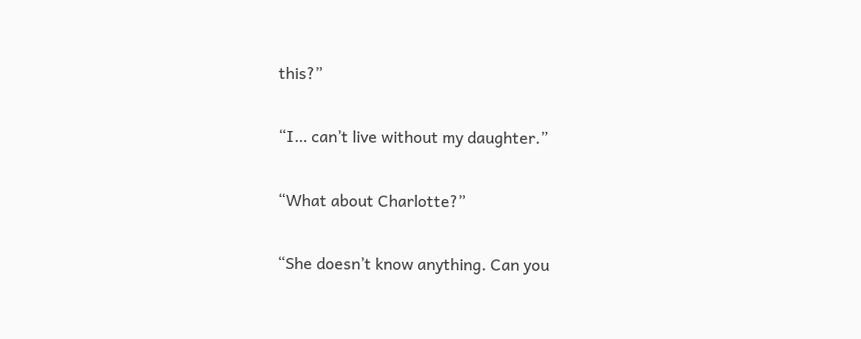this?”

“I… can’t live without my daughter.”

“What about Charlotte?”

“She doesn’t know anything. Can you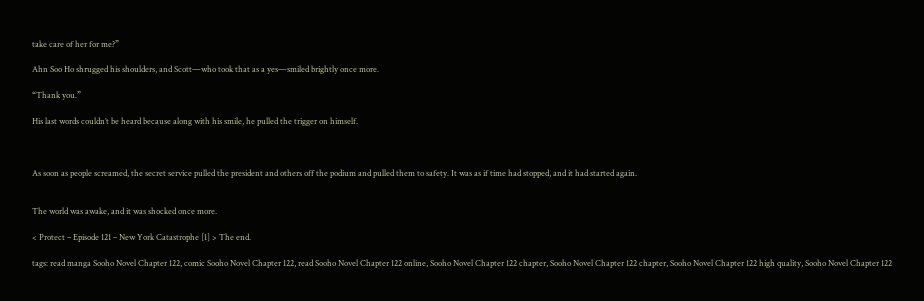take care of her for me?”

Ahn Soo Ho shrugged his shoulders, and Scott—who took that as a yes—smiled brightly once more.

“Thank you.”

His last words couldn’t be heard because along with his smile, he pulled the trigger on himself.



As soon as people screamed, the secret service pulled the president and others off the podium and pulled them to safety. It was as if time had stopped, and it had started again.


The world was awake, and it was shocked once more.

< Protect – Episode 121 – New York Catastrophe [1] > The end.

tags: read manga Sooho Novel Chapter 122, comic Sooho Novel Chapter 122, read Sooho Novel Chapter 122 online, Sooho Novel Chapter 122 chapter, Sooho Novel Chapter 122 chapter, Sooho Novel Chapter 122 high quality, Sooho Novel Chapter 122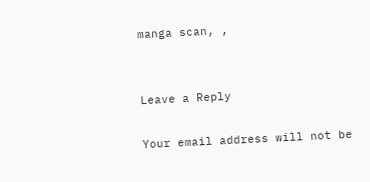manga scan, ,


Leave a Reply

Your email address will not be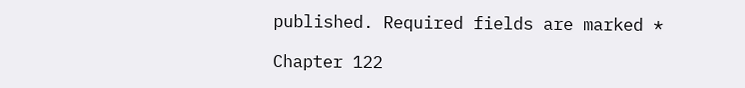published. Required fields are marked *

Chapter 122